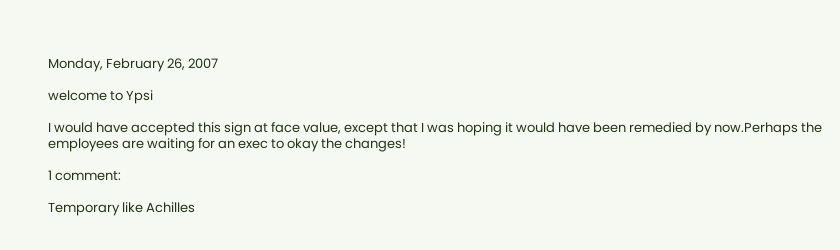Monday, February 26, 2007

welcome to Ypsi

I would have accepted this sign at face value, except that I was hoping it would have been remedied by now.Perhaps the employees are waiting for an exec to okay the changes!

1 comment:

Temporary like Achilles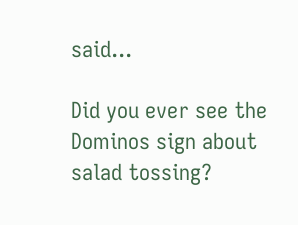said...

Did you ever see the Dominos sign about salad tossing?